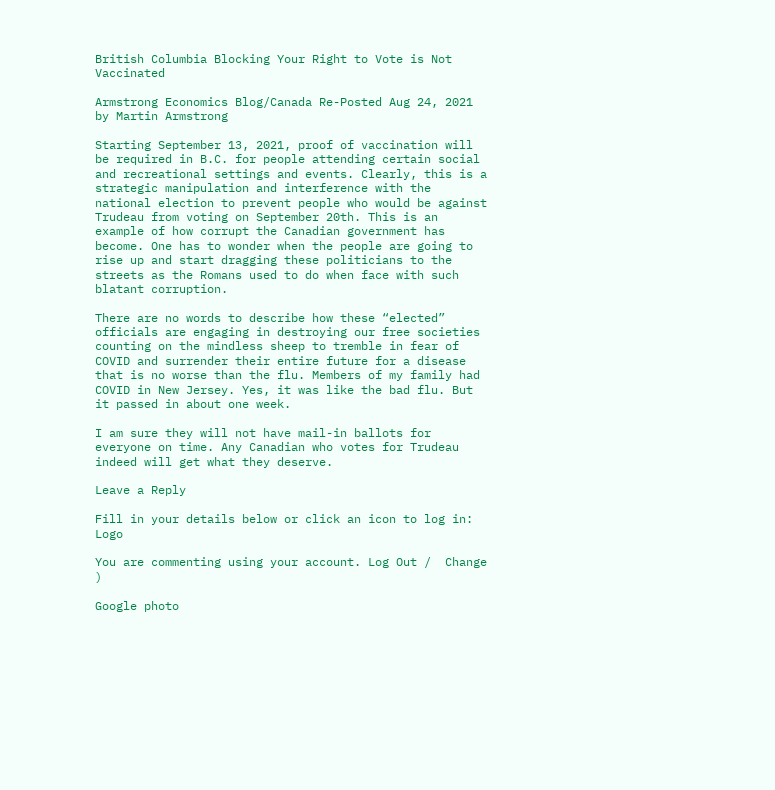British Columbia Blocking Your Right to Vote is Not Vaccinated

Armstrong Economics Blog/Canada Re-Posted Aug 24, 2021 by Martin Armstrong

Starting September 13, 2021, proof of vaccination will be required in B.C. for people attending certain social and recreational settings and events. Clearly, this is a strategic manipulation and interference with the national election to prevent people who would be against Trudeau from voting on September 20th. This is an example of how corrupt the Canadian government has become. One has to wonder when the people are going to rise up and start dragging these politicians to the streets as the Romans used to do when face with such blatant corruption.

There are no words to describe how these “elected” officials are engaging in destroying our free societies counting on the mindless sheep to tremble in fear of COVID and surrender their entire future for a disease that is no worse than the flu. Members of my family had COVID in New Jersey. Yes, it was like the bad flu. But it passed in about one week.

I am sure they will not have mail-in ballots for everyone on time. Any Canadian who votes for Trudeau indeed will get what they deserve.

Leave a Reply

Fill in your details below or click an icon to log in: Logo

You are commenting using your account. Log Out /  Change )

Google photo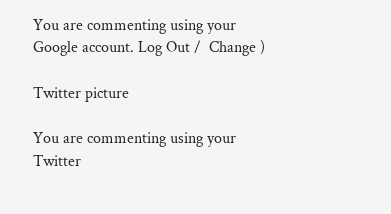You are commenting using your Google account. Log Out /  Change )

Twitter picture

You are commenting using your Twitter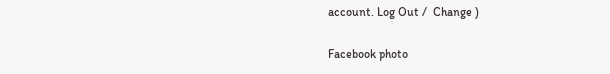account. Log Out /  Change )

Facebook photo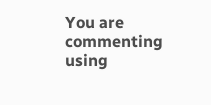You are commenting using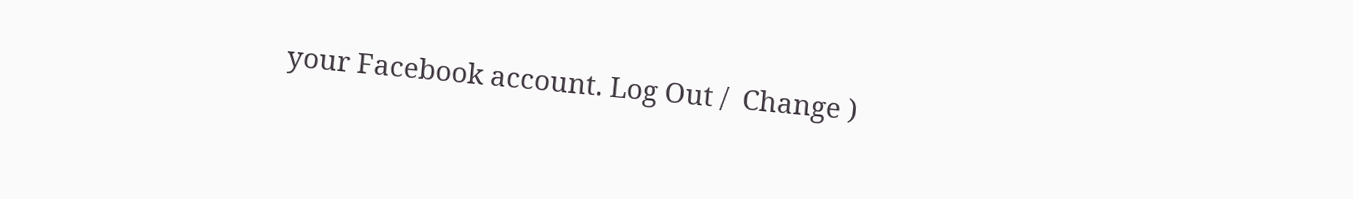your Facebook account. Log Out /  Change )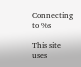Connecting to %s

This site uses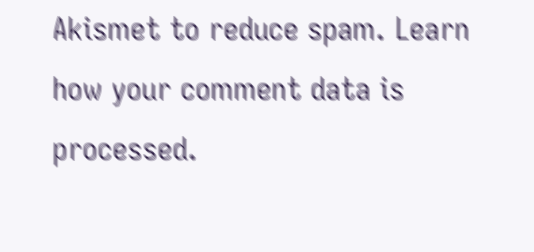Akismet to reduce spam. Learn how your comment data is processed.